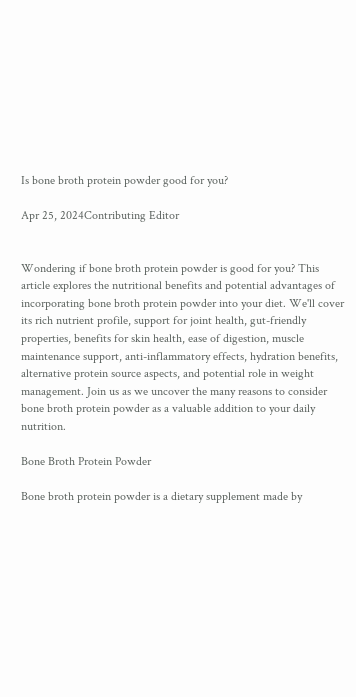Is bone broth protein powder good for you?

Apr 25, 2024Contributing Editor


Wondering if bone broth protein powder is good for you? This article explores the nutritional benefits and potential advantages of incorporating bone broth protein powder into your diet. We'll cover its rich nutrient profile, support for joint health, gut-friendly properties, benefits for skin health, ease of digestion, muscle maintenance support, anti-inflammatory effects, hydration benefits, alternative protein source aspects, and potential role in weight management. Join us as we uncover the many reasons to consider bone broth protein powder as a valuable addition to your daily nutrition.

Bone Broth Protein Powder

Bone broth protein powder is a dietary supplement made by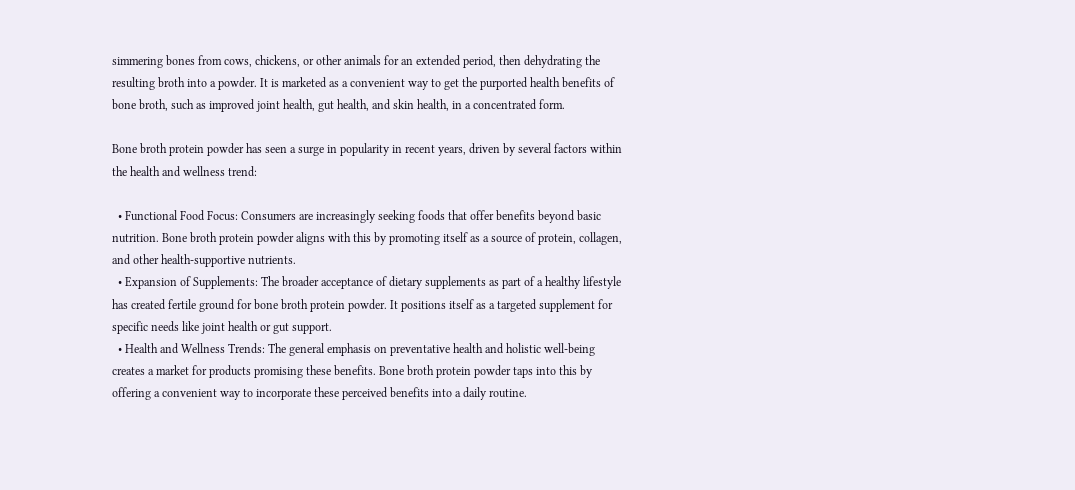simmering bones from cows, chickens, or other animals for an extended period, then dehydrating the resulting broth into a powder. It is marketed as a convenient way to get the purported health benefits of bone broth, such as improved joint health, gut health, and skin health, in a concentrated form.

Bone broth protein powder has seen a surge in popularity in recent years, driven by several factors within the health and wellness trend:

  • Functional Food Focus: Consumers are increasingly seeking foods that offer benefits beyond basic nutrition. Bone broth protein powder aligns with this by promoting itself as a source of protein, collagen, and other health-supportive nutrients.
  • Expansion of Supplements: The broader acceptance of dietary supplements as part of a healthy lifestyle has created fertile ground for bone broth protein powder. It positions itself as a targeted supplement for specific needs like joint health or gut support.
  • Health and Wellness Trends: The general emphasis on preventative health and holistic well-being creates a market for products promising these benefits. Bone broth protein powder taps into this by offering a convenient way to incorporate these perceived benefits into a daily routine.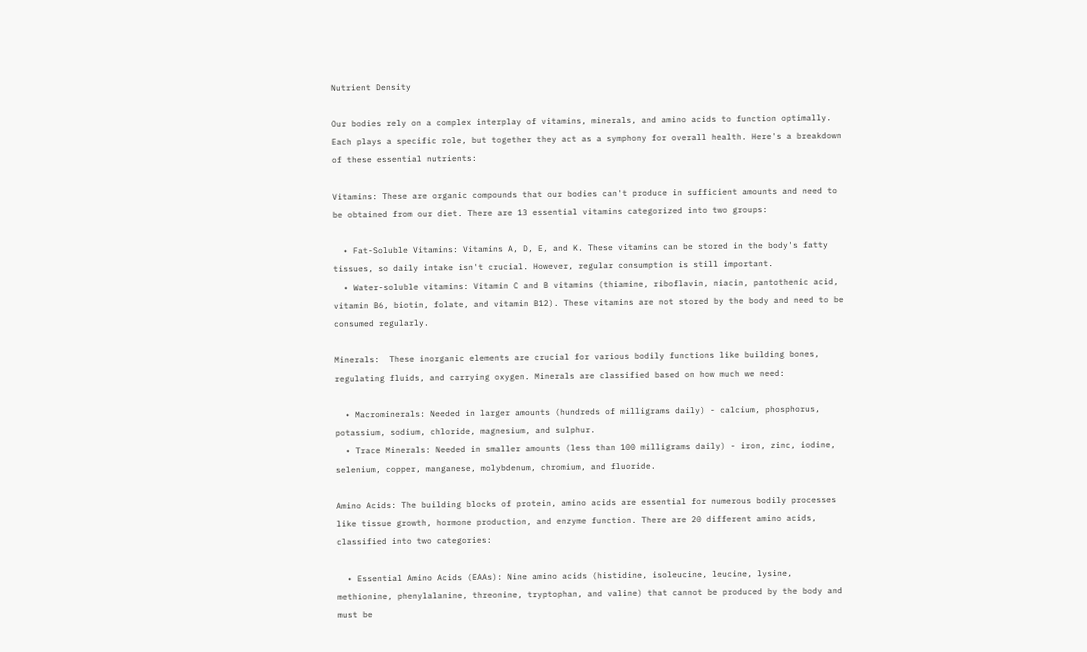Nutrient Density

Our bodies rely on a complex interplay of vitamins, minerals, and amino acids to function optimally. Each plays a specific role, but together they act as a symphony for overall health. Here's a breakdown of these essential nutrients:

Vitamins: These are organic compounds that our bodies can't produce in sufficient amounts and need to be obtained from our diet. There are 13 essential vitamins categorized into two groups:

  • Fat-Soluble Vitamins: Vitamins A, D, E, and K. These vitamins can be stored in the body's fatty tissues, so daily intake isn't crucial. However, regular consumption is still important.
  • Water-soluble vitamins: Vitamin C and B vitamins (thiamine, riboflavin, niacin, pantothenic acid, vitamin B6, biotin, folate, and vitamin B12). These vitamins are not stored by the body and need to be consumed regularly.

Minerals:  These inorganic elements are crucial for various bodily functions like building bones, regulating fluids, and carrying oxygen. Minerals are classified based on how much we need:

  • Macrominerals: Needed in larger amounts (hundreds of milligrams daily) - calcium, phosphorus, potassium, sodium, chloride, magnesium, and sulphur.
  • Trace Minerals: Needed in smaller amounts (less than 100 milligrams daily) - iron, zinc, iodine, selenium, copper, manganese, molybdenum, chromium, and fluoride.

Amino Acids: The building blocks of protein, amino acids are essential for numerous bodily processes like tissue growth, hormone production, and enzyme function. There are 20 different amino acids, classified into two categories:

  • Essential Amino Acids (EAAs): Nine amino acids (histidine, isoleucine, leucine, lysine, methionine, phenylalanine, threonine, tryptophan, and valine) that cannot be produced by the body and must be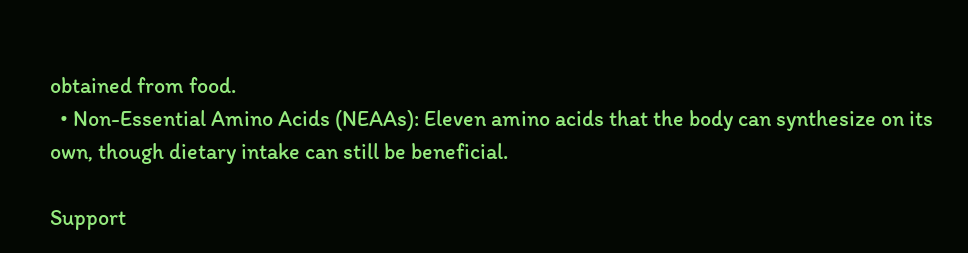obtained from food.
  • Non-Essential Amino Acids (NEAAs): Eleven amino acids that the body can synthesize on its own, though dietary intake can still be beneficial.

Support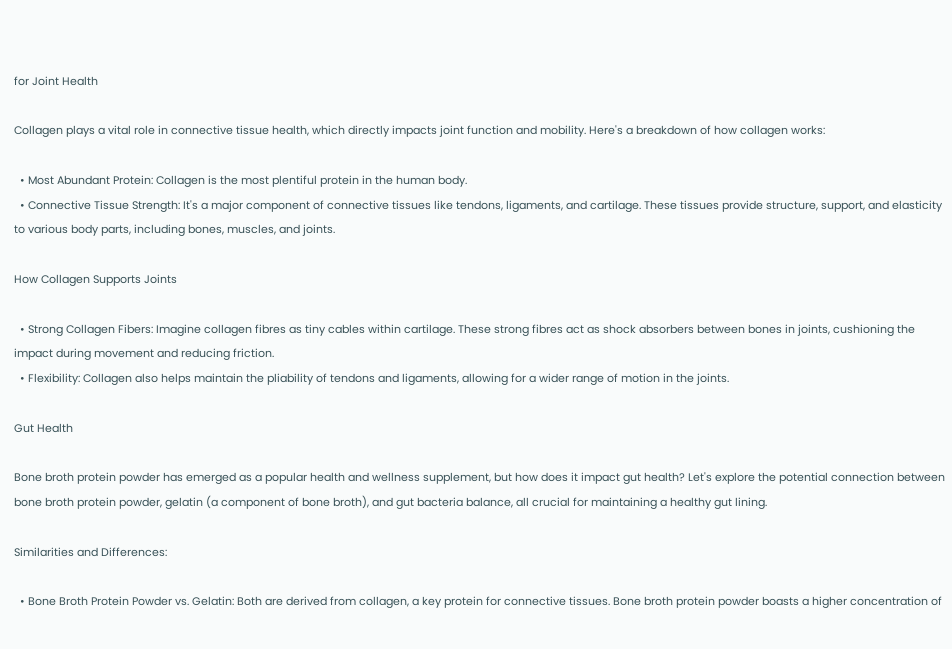for Joint Health

Collagen plays a vital role in connective tissue health, which directly impacts joint function and mobility. Here's a breakdown of how collagen works:

  • Most Abundant Protein: Collagen is the most plentiful protein in the human body.
  • Connective Tissue Strength: It's a major component of connective tissues like tendons, ligaments, and cartilage. These tissues provide structure, support, and elasticity to various body parts, including bones, muscles, and joints.

How Collagen Supports Joints

  • Strong Collagen Fibers: Imagine collagen fibres as tiny cables within cartilage. These strong fibres act as shock absorbers between bones in joints, cushioning the impact during movement and reducing friction.
  • Flexibility: Collagen also helps maintain the pliability of tendons and ligaments, allowing for a wider range of motion in the joints.

Gut Health

Bone broth protein powder has emerged as a popular health and wellness supplement, but how does it impact gut health? Let's explore the potential connection between bone broth protein powder, gelatin (a component of bone broth), and gut bacteria balance, all crucial for maintaining a healthy gut lining.

Similarities and Differences:

  • Bone Broth Protein Powder vs. Gelatin: Both are derived from collagen, a key protein for connective tissues. Bone broth protein powder boasts a higher concentration of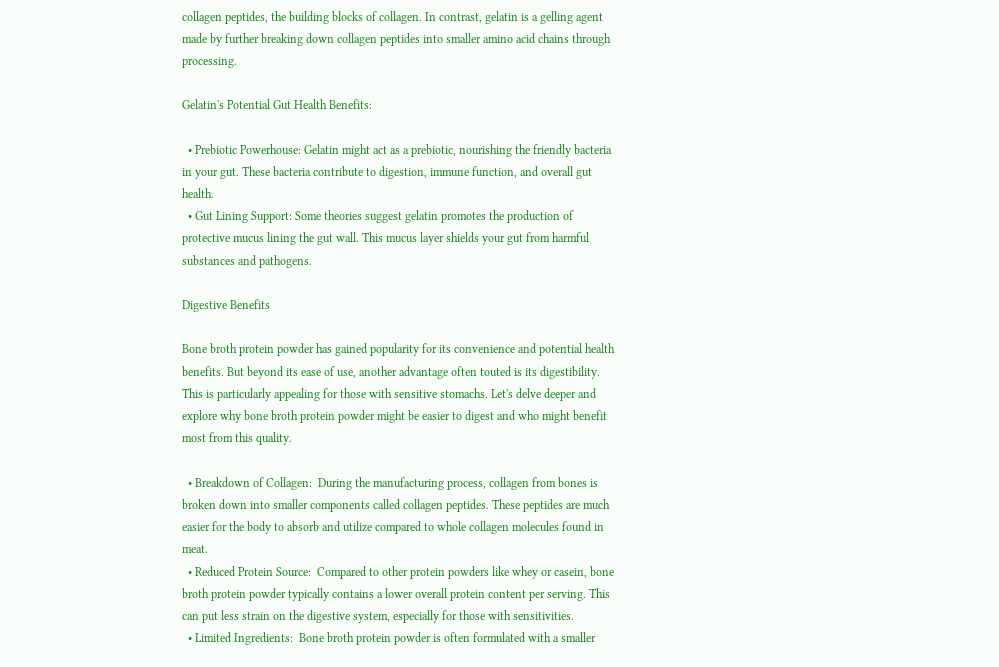collagen peptides, the building blocks of collagen. In contrast, gelatin is a gelling agent made by further breaking down collagen peptides into smaller amino acid chains through processing.

Gelatin's Potential Gut Health Benefits:

  • Prebiotic Powerhouse: Gelatin might act as a prebiotic, nourishing the friendly bacteria in your gut. These bacteria contribute to digestion, immune function, and overall gut health.
  • Gut Lining Support: Some theories suggest gelatin promotes the production of protective mucus lining the gut wall. This mucus layer shields your gut from harmful substances and pathogens.

Digestive Benefits

Bone broth protein powder has gained popularity for its convenience and potential health benefits. But beyond its ease of use, another advantage often touted is its digestibility. This is particularly appealing for those with sensitive stomachs. Let's delve deeper and explore why bone broth protein powder might be easier to digest and who might benefit most from this quality.

  • Breakdown of Collagen:  During the manufacturing process, collagen from bones is broken down into smaller components called collagen peptides. These peptides are much easier for the body to absorb and utilize compared to whole collagen molecules found in meat.
  • Reduced Protein Source:  Compared to other protein powders like whey or casein, bone broth protein powder typically contains a lower overall protein content per serving. This can put less strain on the digestive system, especially for those with sensitivities.
  • Limited Ingredients:  Bone broth protein powder is often formulated with a smaller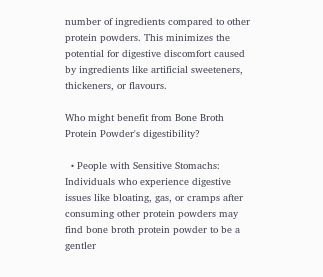number of ingredients compared to other protein powders. This minimizes the potential for digestive discomfort caused by ingredients like artificial sweeteners, thickeners, or flavours.

Who might benefit from Bone Broth Protein Powder's digestibility?

  • People with Sensitive Stomachs: Individuals who experience digestive issues like bloating, gas, or cramps after consuming other protein powders may find bone broth protein powder to be a gentler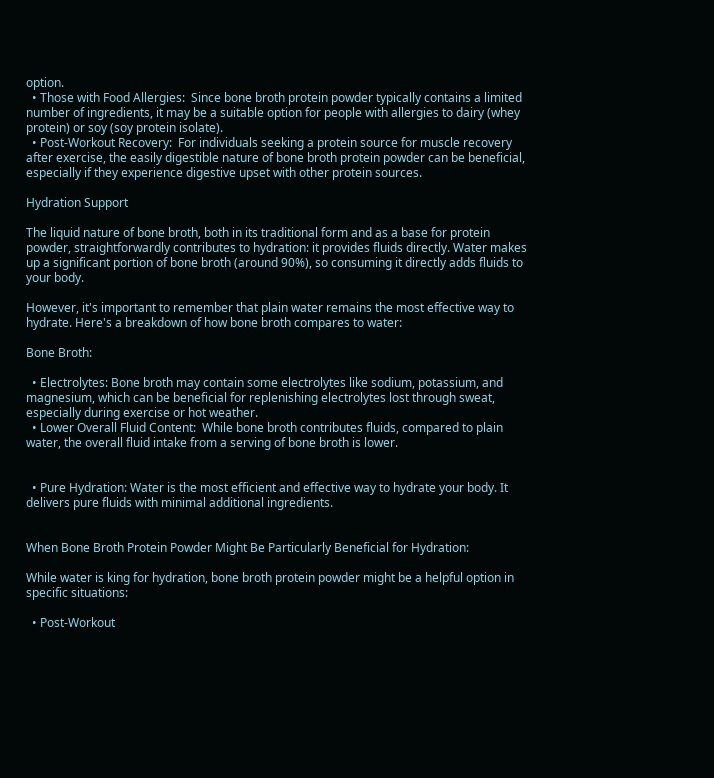option.
  • Those with Food Allergies:  Since bone broth protein powder typically contains a limited number of ingredients, it may be a suitable option for people with allergies to dairy (whey protein) or soy (soy protein isolate).
  • Post-Workout Recovery:  For individuals seeking a protein source for muscle recovery after exercise, the easily digestible nature of bone broth protein powder can be beneficial, especially if they experience digestive upset with other protein sources.

Hydration Support

The liquid nature of bone broth, both in its traditional form and as a base for protein powder, straightforwardly contributes to hydration: it provides fluids directly. Water makes up a significant portion of bone broth (around 90%), so consuming it directly adds fluids to your body.

However, it's important to remember that plain water remains the most effective way to hydrate. Here's a breakdown of how bone broth compares to water:

Bone Broth:

  • Electrolytes: Bone broth may contain some electrolytes like sodium, potassium, and magnesium, which can be beneficial for replenishing electrolytes lost through sweat, especially during exercise or hot weather.
  • Lower Overall Fluid Content:  While bone broth contributes fluids, compared to plain water, the overall fluid intake from a serving of bone broth is lower.


  • Pure Hydration: Water is the most efficient and effective way to hydrate your body. It delivers pure fluids with minimal additional ingredients.


When Bone Broth Protein Powder Might Be Particularly Beneficial for Hydration:

While water is king for hydration, bone broth protein powder might be a helpful option in specific situations:

  • Post-Workout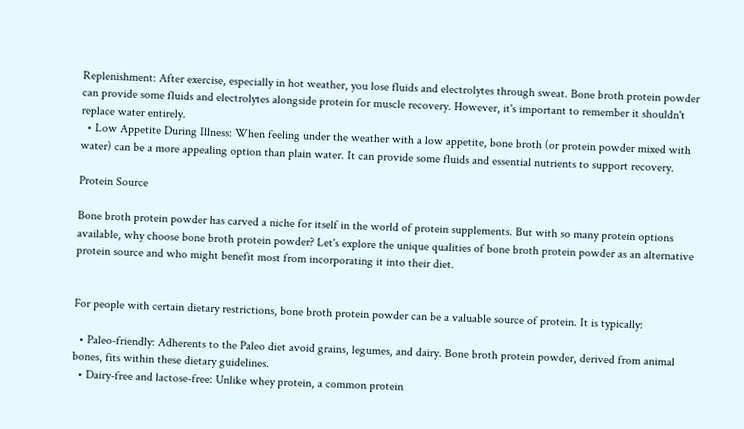Replenishment: After exercise, especially in hot weather, you lose fluids and electrolytes through sweat. Bone broth protein powder can provide some fluids and electrolytes alongside protein for muscle recovery. However, it's important to remember it shouldn't replace water entirely.
  • Low Appetite During Illness: When feeling under the weather with a low appetite, bone broth (or protein powder mixed with water) can be a more appealing option than plain water. It can provide some fluids and essential nutrients to support recovery.

Protein Source

Bone broth protein powder has carved a niche for itself in the world of protein supplements. But with so many protein options available, why choose bone broth protein powder? Let's explore the unique qualities of bone broth protein powder as an alternative protein source and who might benefit most from incorporating it into their diet.


For people with certain dietary restrictions, bone broth protein powder can be a valuable source of protein. It is typically:

  • Paleo-friendly: Adherents to the Paleo diet avoid grains, legumes, and dairy. Bone broth protein powder, derived from animal bones, fits within these dietary guidelines.
  • Dairy-free and lactose-free: Unlike whey protein, a common protein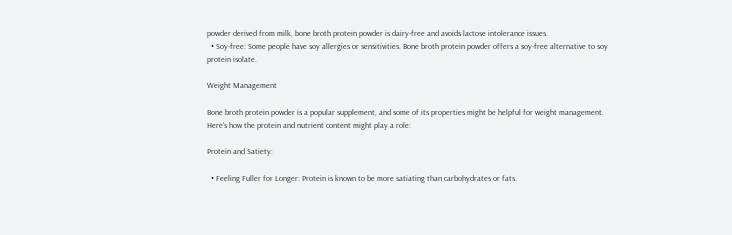powder derived from milk, bone broth protein powder is dairy-free and avoids lactose intolerance issues.
  • Soy-free: Some people have soy allergies or sensitivities. Bone broth protein powder offers a soy-free alternative to soy protein isolate.

Weight Management

Bone broth protein powder is a popular supplement, and some of its properties might be helpful for weight management. Here's how the protein and nutrient content might play a role:

Protein and Satiety:

  • Feeling Fuller for Longer: Protein is known to be more satiating than carbohydrates or fats.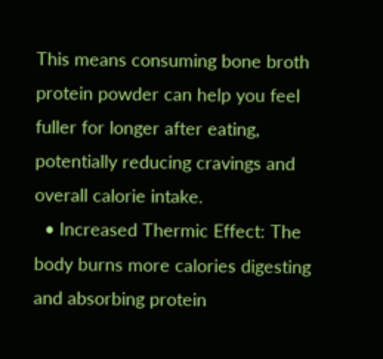This means consuming bone broth protein powder can help you feel fuller for longer after eating, potentially reducing cravings and overall calorie intake.
  • Increased Thermic Effect: The body burns more calories digesting and absorbing protein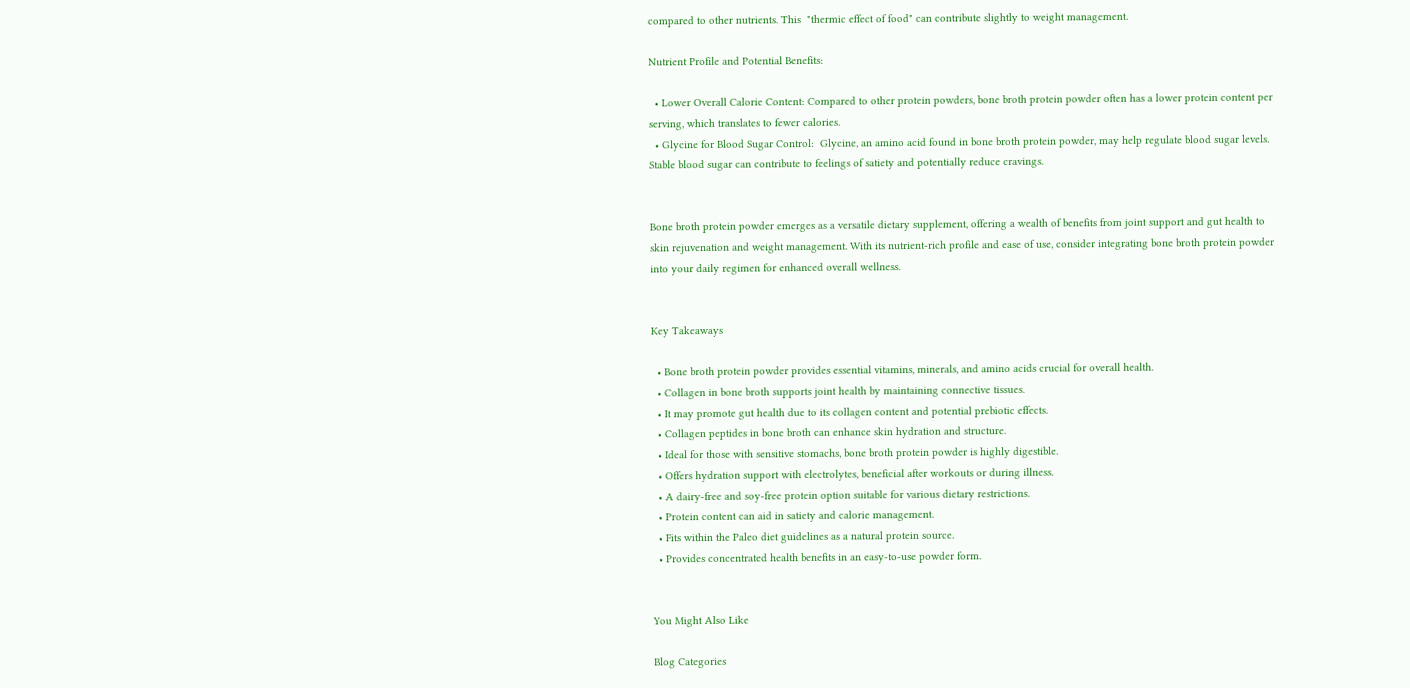compared to other nutrients. This  "thermic effect of food" can contribute slightly to weight management.

Nutrient Profile and Potential Benefits:

  • Lower Overall Calorie Content: Compared to other protein powders, bone broth protein powder often has a lower protein content per serving, which translates to fewer calories.
  • Glycine for Blood Sugar Control:  Glycine, an amino acid found in bone broth protein powder, may help regulate blood sugar levels. Stable blood sugar can contribute to feelings of satiety and potentially reduce cravings.


Bone broth protein powder emerges as a versatile dietary supplement, offering a wealth of benefits from joint support and gut health to skin rejuvenation and weight management. With its nutrient-rich profile and ease of use, consider integrating bone broth protein powder into your daily regimen for enhanced overall wellness.


Key Takeaways

  • Bone broth protein powder provides essential vitamins, minerals, and amino acids crucial for overall health.
  • Collagen in bone broth supports joint health by maintaining connective tissues.
  • It may promote gut health due to its collagen content and potential prebiotic effects.
  • Collagen peptides in bone broth can enhance skin hydration and structure.
  • Ideal for those with sensitive stomachs, bone broth protein powder is highly digestible.
  • Offers hydration support with electrolytes, beneficial after workouts or during illness.
  • A dairy-free and soy-free protein option suitable for various dietary restrictions.
  • Protein content can aid in satiety and calorie management.
  • Fits within the Paleo diet guidelines as a natural protein source.
  • Provides concentrated health benefits in an easy-to-use powder form.


You Might Also Like

Blog Categories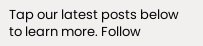Tap our latest posts below to learn more. Follow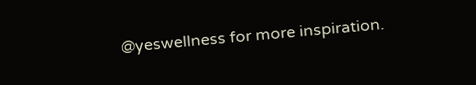@yeswellness for more inspiration.